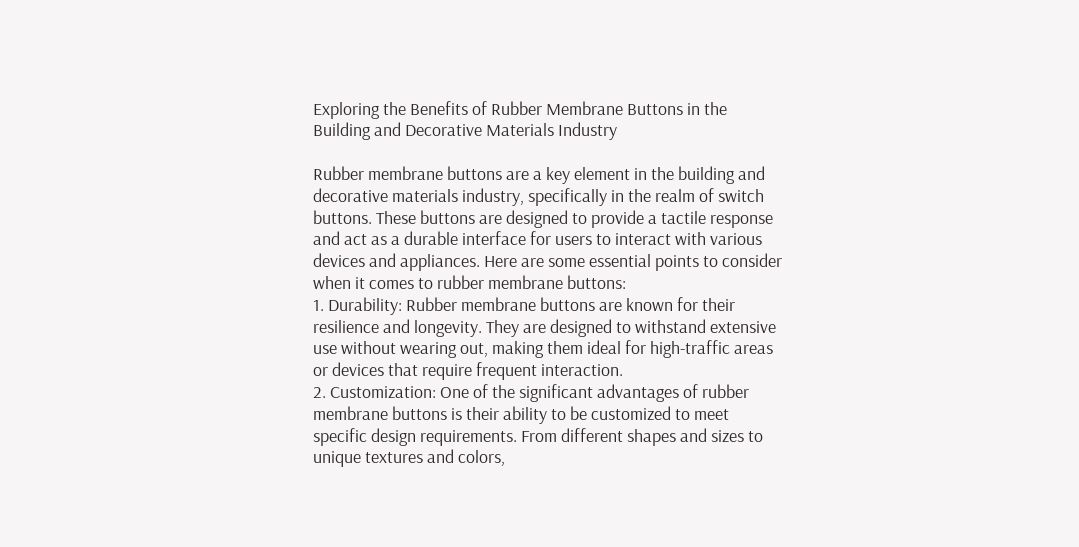Exploring the Benefits of Rubber Membrane Buttons in the Building and Decorative Materials Industry

Rubber membrane buttons are a key element in the building and decorative materials industry, specifically in the realm of switch buttons. These buttons are designed to provide a tactile response and act as a durable interface for users to interact with various devices and appliances. Here are some essential points to consider when it comes to rubber membrane buttons:
1. Durability: Rubber membrane buttons are known for their resilience and longevity. They are designed to withstand extensive use without wearing out, making them ideal for high-traffic areas or devices that require frequent interaction.
2. Customization: One of the significant advantages of rubber membrane buttons is their ability to be customized to meet specific design requirements. From different shapes and sizes to unique textures and colors,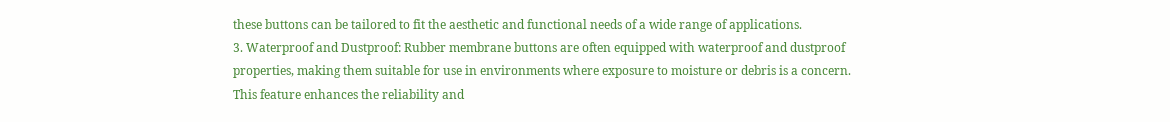these buttons can be tailored to fit the aesthetic and functional needs of a wide range of applications.
3. Waterproof and Dustproof: Rubber membrane buttons are often equipped with waterproof and dustproof properties, making them suitable for use in environments where exposure to moisture or debris is a concern. This feature enhances the reliability and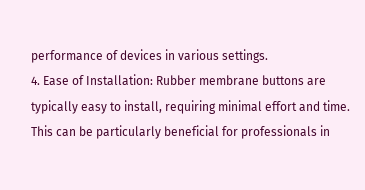performance of devices in various settings.
4. Ease of Installation: Rubber membrane buttons are typically easy to install, requiring minimal effort and time. This can be particularly beneficial for professionals in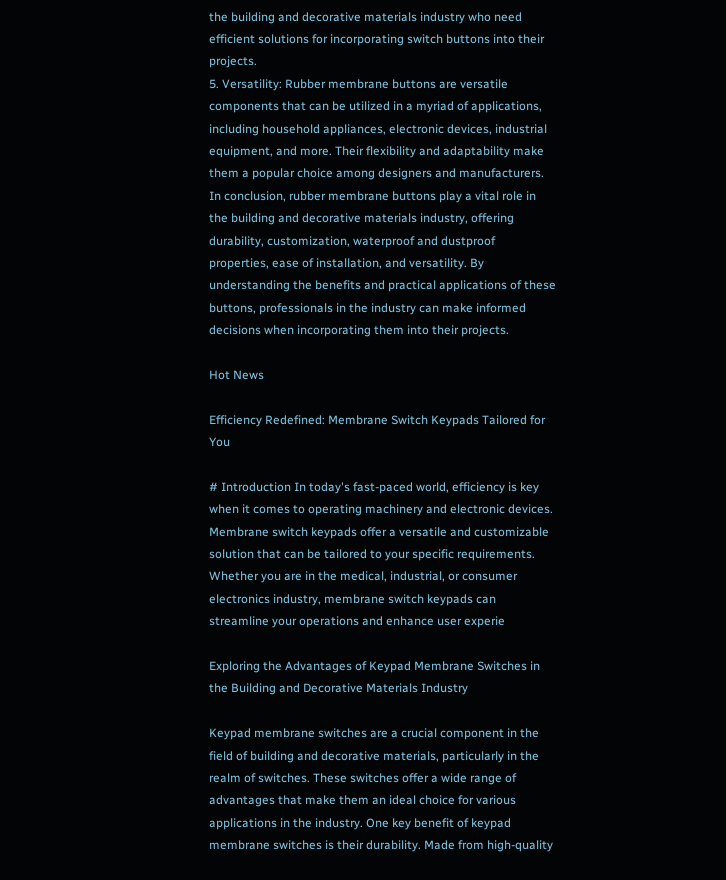the building and decorative materials industry who need efficient solutions for incorporating switch buttons into their projects.
5. Versatility: Rubber membrane buttons are versatile components that can be utilized in a myriad of applications, including household appliances, electronic devices, industrial equipment, and more. Their flexibility and adaptability make them a popular choice among designers and manufacturers.
In conclusion, rubber membrane buttons play a vital role in the building and decorative materials industry, offering durability, customization, waterproof and dustproof properties, ease of installation, and versatility. By understanding the benefits and practical applications of these buttons, professionals in the industry can make informed decisions when incorporating them into their projects.

Hot News

Efficiency Redefined: Membrane Switch Keypads Tailored for You

# Introduction In today's fast-paced world, efficiency is key when it comes to operating machinery and electronic devices. Membrane switch keypads offer a versatile and customizable solution that can be tailored to your specific requirements. Whether you are in the medical, industrial, or consumer electronics industry, membrane switch keypads can streamline your operations and enhance user experie

Exploring the Advantages of Keypad Membrane Switches in the Building and Decorative Materials Industry

Keypad membrane switches are a crucial component in the field of building and decorative materials, particularly in the realm of switches. These switches offer a wide range of advantages that make them an ideal choice for various applications in the industry. One key benefit of keypad membrane switches is their durability. Made from high-quality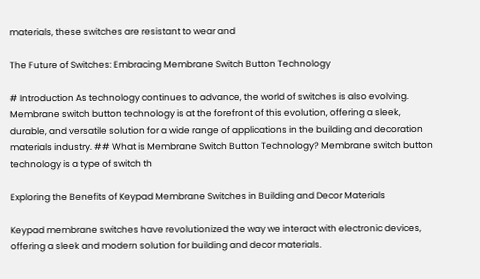materials, these switches are resistant to wear and

The Future of Switches: Embracing Membrane Switch Button Technology

# Introduction As technology continues to advance, the world of switches is also evolving. Membrane switch button technology is at the forefront of this evolution, offering a sleek, durable, and versatile solution for a wide range of applications in the building and decoration materials industry. ## What is Membrane Switch Button Technology? Membrane switch button technology is a type of switch th

Exploring the Benefits of Keypad Membrane Switches in Building and Decor Materials

Keypad membrane switches have revolutionized the way we interact with electronic devices, offering a sleek and modern solution for building and decor materials.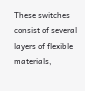These switches consist of several layers of flexible materials,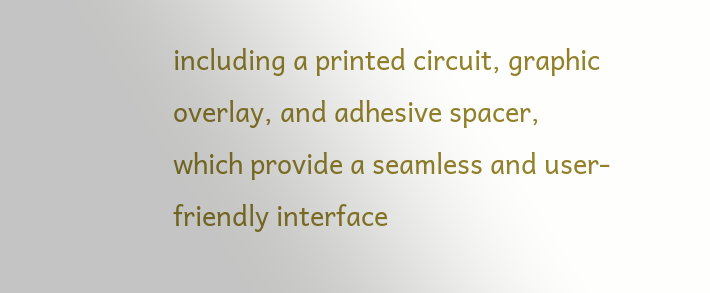including a printed circuit, graphic overlay, and adhesive spacer, which provide a seamless and user-friendly interface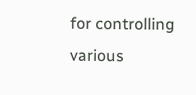for controlling various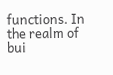functions. In the realm of bui